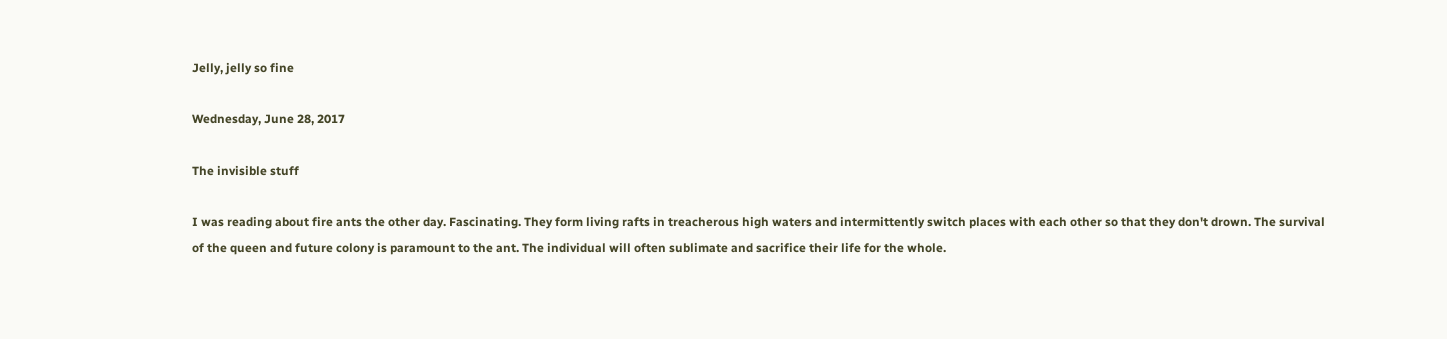Jelly, jelly so fine

Wednesday, June 28, 2017

The invisible stuff

I was reading about fire ants the other day. Fascinating. They form living rafts in treacherous high waters and intermittently switch places with each other so that they don't drown. The survival of the queen and future colony is paramount to the ant. The individual will often sublimate and sacrifice their life for the whole.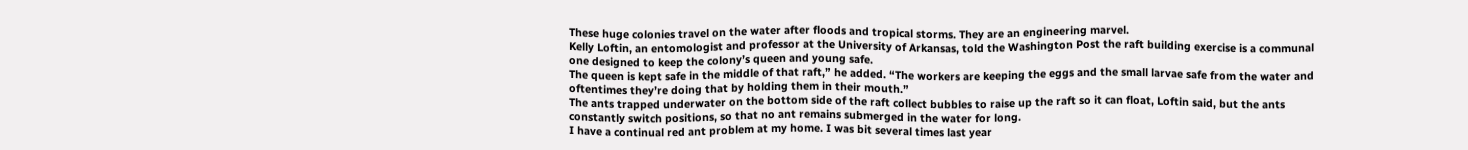These huge colonies travel on the water after floods and tropical storms. They are an engineering marvel.
Kelly Loftin, an entomologist and professor at the University of Arkansas, told the Washington Post the raft building exercise is a communal one designed to keep the colony’s queen and young safe.
The queen is kept safe in the middle of that raft,” he added. “The workers are keeping the eggs and the small larvae safe from the water and oftentimes they’re doing that by holding them in their mouth.”
The ants trapped underwater on the bottom side of the raft collect bubbles to raise up the raft so it can float, Loftin said, but the ants constantly switch positions, so that no ant remains submerged in the water for long.
I have a continual red ant problem at my home. I was bit several times last year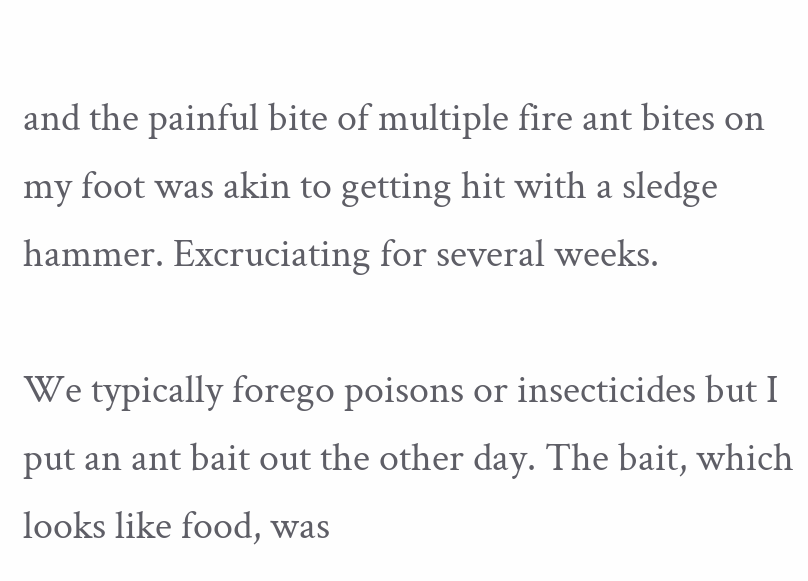and the painful bite of multiple fire ant bites on my foot was akin to getting hit with a sledge hammer. Excruciating for several weeks.

We typically forego poisons or insecticides but I put an ant bait out the other day. The bait, which looks like food, was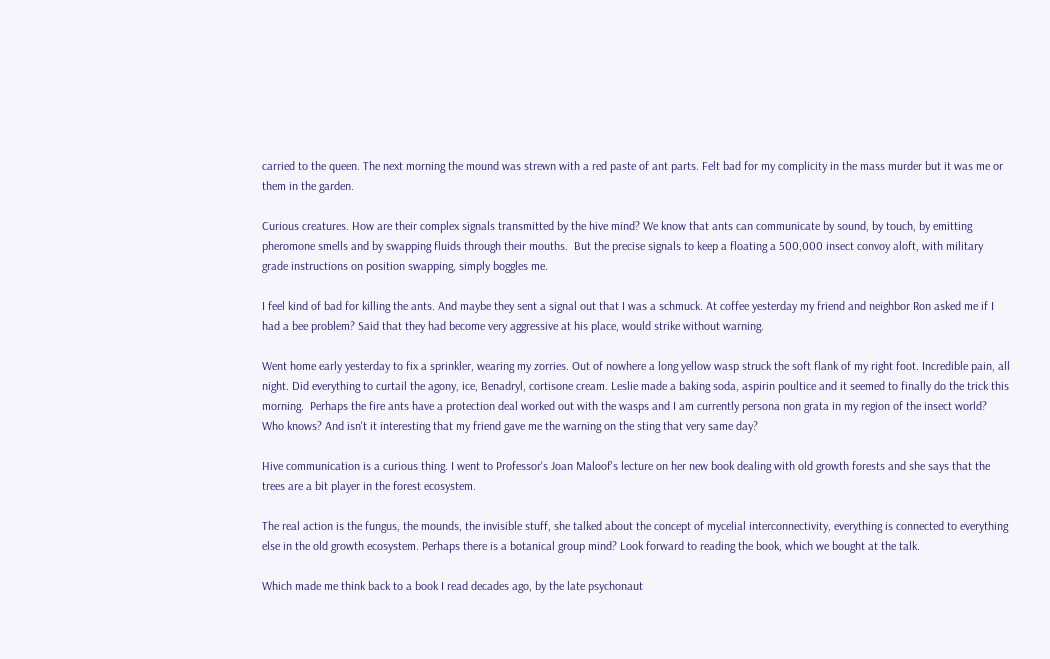carried to the queen. The next morning the mound was strewn with a red paste of ant parts. Felt bad for my complicity in the mass murder but it was me or them in the garden.

Curious creatures. How are their complex signals transmitted by the hive mind? We know that ants can communicate by sound, by touch, by emitting pheromone smells and by swapping fluids through their mouths.  But the precise signals to keep a floating a 500,000 insect convoy aloft, with military grade instructions on position swapping, simply boggles me.

I feel kind of bad for killing the ants. And maybe they sent a signal out that I was a schmuck. At coffee yesterday my friend and neighbor Ron asked me if I had a bee problem? Said that they had become very aggressive at his place, would strike without warning.

Went home early yesterday to fix a sprinkler, wearing my zorries. Out of nowhere a long yellow wasp struck the soft flank of my right foot. Incredible pain, all night. Did everything to curtail the agony, ice, Benadryl, cortisone cream. Leslie made a baking soda, aspirin poultice and it seemed to finally do the trick this morning.  Perhaps the fire ants have a protection deal worked out with the wasps and I am currently persona non grata in my region of the insect world? Who knows? And isn't it interesting that my friend gave me the warning on the sting that very same day?

Hive communication is a curious thing. I went to Professor's Joan Maloof's lecture on her new book dealing with old growth forests and she says that the trees are a bit player in the forest ecosystem.

The real action is the fungus, the mounds, the invisible stuff, she talked about the concept of mycelial interconnectivity, everything is connected to everything else in the old growth ecosystem. Perhaps there is a botanical group mind? Look forward to reading the book, which we bought at the talk.

Which made me think back to a book I read decades ago, by the late psychonaut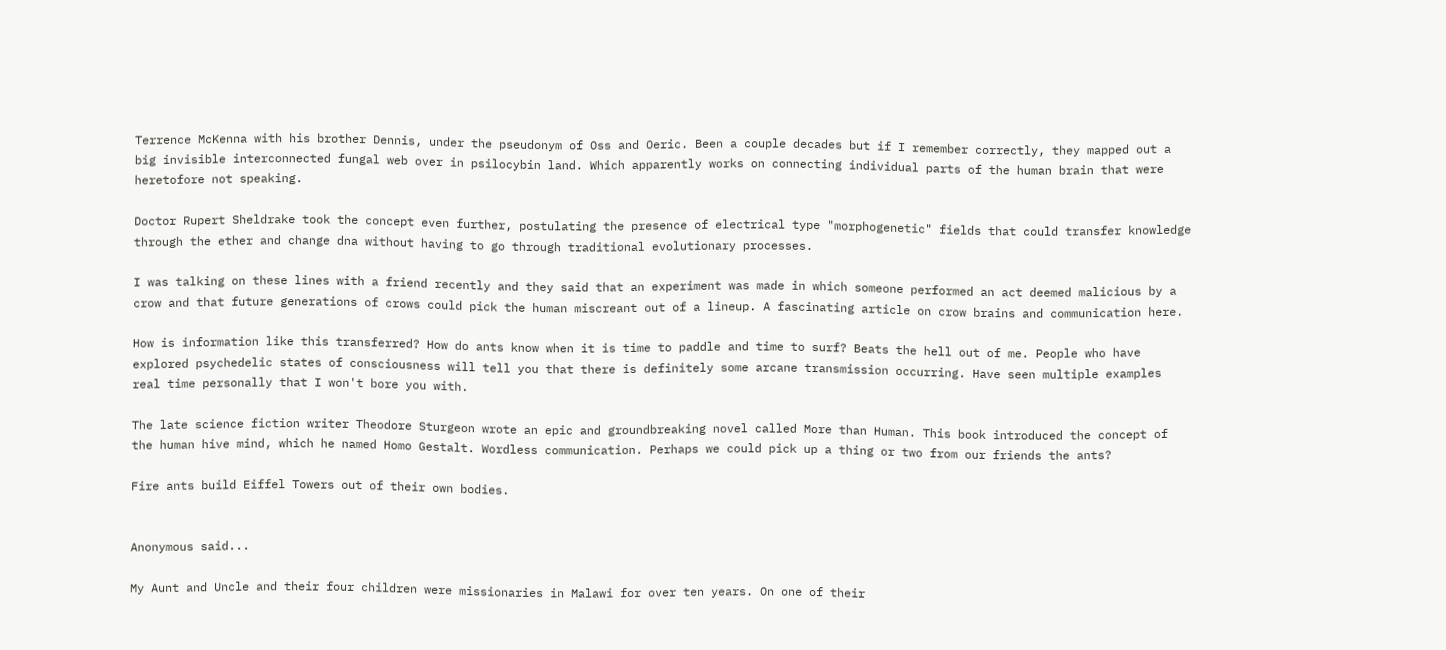Terrence McKenna with his brother Dennis, under the pseudonym of Oss and Oeric. Been a couple decades but if I remember correctly, they mapped out a big invisible interconnected fungal web over in psilocybin land. Which apparently works on connecting individual parts of the human brain that were heretofore not speaking.

Doctor Rupert Sheldrake took the concept even further, postulating the presence of electrical type "morphogenetic" fields that could transfer knowledge through the ether and change dna without having to go through traditional evolutionary processes.

I was talking on these lines with a friend recently and they said that an experiment was made in which someone performed an act deemed malicious by a crow and that future generations of crows could pick the human miscreant out of a lineup. A fascinating article on crow brains and communication here.

How is information like this transferred? How do ants know when it is time to paddle and time to surf? Beats the hell out of me. People who have explored psychedelic states of consciousness will tell you that there is definitely some arcane transmission occurring. Have seen multiple examples real time personally that I won't bore you with.

The late science fiction writer Theodore Sturgeon wrote an epic and groundbreaking novel called More than Human. This book introduced the concept of the human hive mind, which he named Homo Gestalt. Wordless communication. Perhaps we could pick up a thing or two from our friends the ants?

Fire ants build Eiffel Towers out of their own bodies.


Anonymous said...

My Aunt and Uncle and their four children were missionaries in Malawi for over ten years. On one of their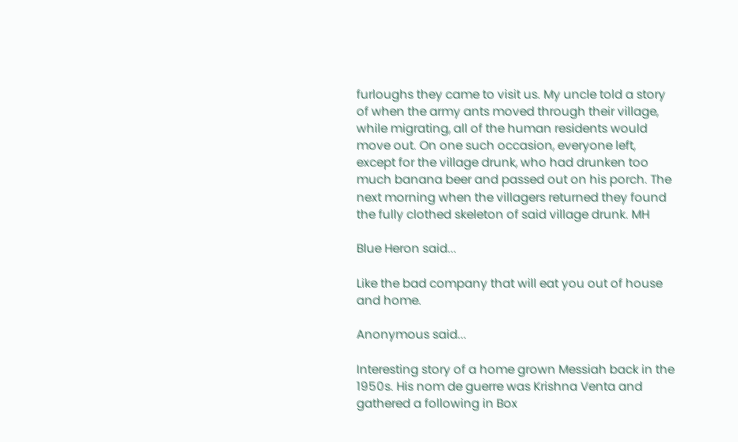furloughs they came to visit us. My uncle told a story of when the army ants moved through their village, while migrating, all of the human residents would move out. On one such occasion, everyone left, except for the village drunk, who had drunken too much banana beer and passed out on his porch. The next morning when the villagers returned they found the fully clothed skeleton of said village drunk. MH

Blue Heron said...

Like the bad company that will eat you out of house and home.

Anonymous said...

Interesting story of a home grown Messiah back in the 1950s. His nom de guerre was Krishna Venta and gathered a following in Box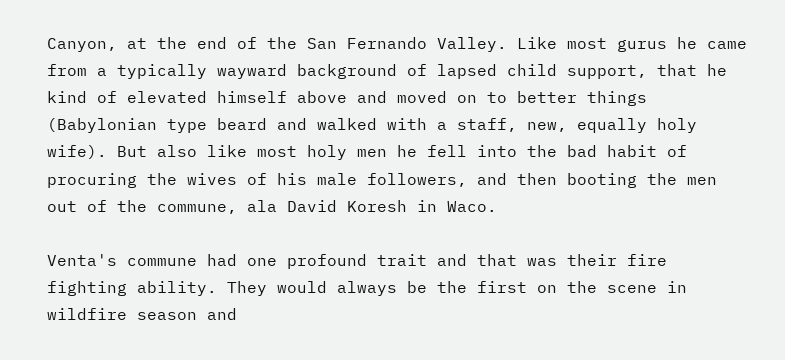Canyon, at the end of the San Fernando Valley. Like most gurus he came from a typically wayward background of lapsed child support, that he kind of elevated himself above and moved on to better things (Babylonian type beard and walked with a staff, new, equally holy wife). But also like most holy men he fell into the bad habit of procuring the wives of his male followers, and then booting the men out of the commune, ala David Koresh in Waco.

Venta's commune had one profound trait and that was their fire fighting ability. They would always be the first on the scene in wildfire season and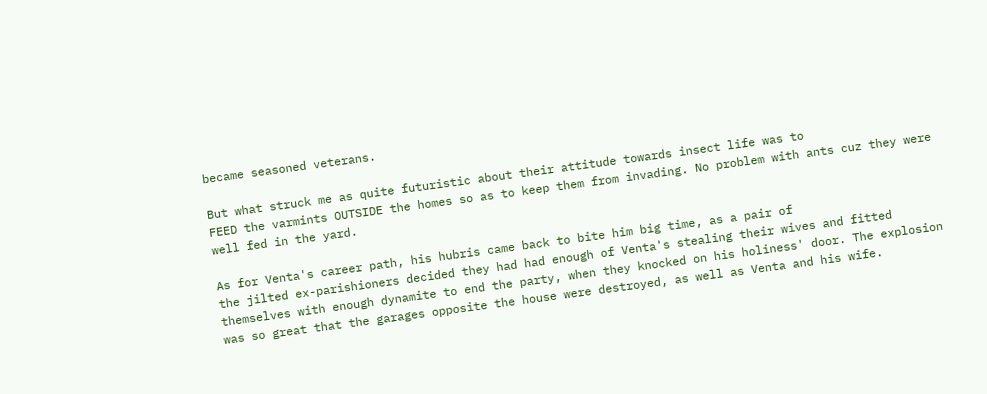became seasoned veterans.

But what struck me as quite futuristic about their attitude towards insect life was to
FEED the varmints OUTSIDE the homes so as to keep them from invading. No problem with ants cuz they were well fed in the yard.

As for Venta's career path, his hubris came back to bite him big time, as a pair of
the jilted ex-parishioners decided they had had enough of Venta's stealing their wives and fitted themselves with enough dynamite to end the party, when they knocked on his holiness' door. The explosion was so great that the garages opposite the house were destroyed, as well as Venta and his wife.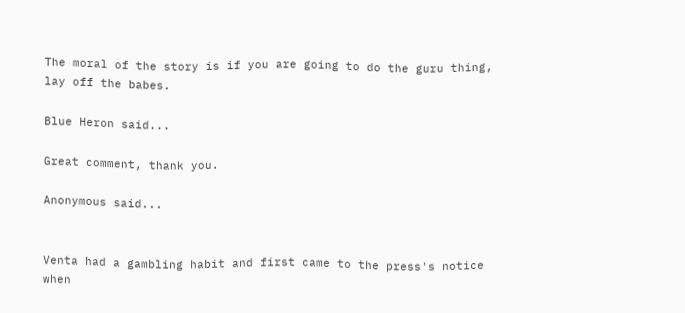The moral of the story is if you are going to do the guru thing, lay off the babes.

Blue Heron said...

Great comment, thank you.

Anonymous said...


Venta had a gambling habit and first came to the press's notice when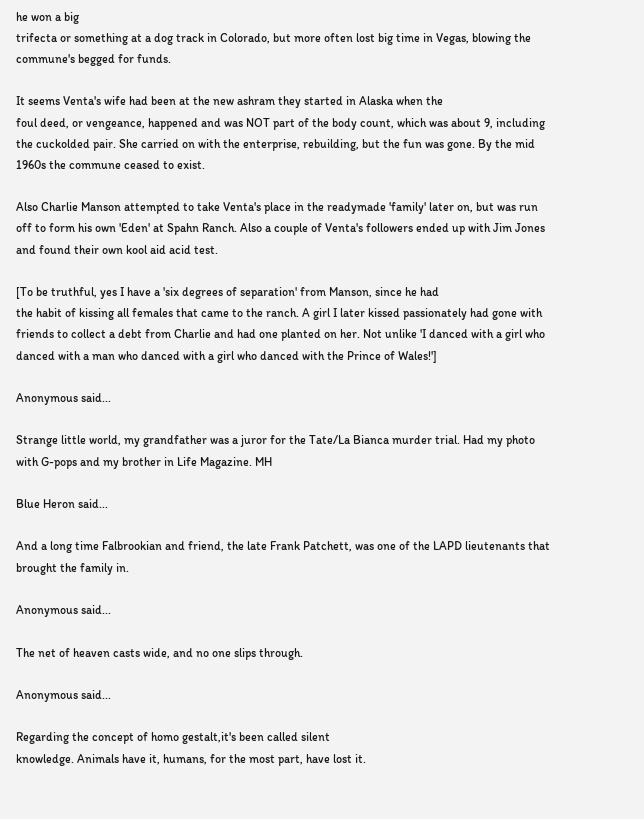he won a big
trifecta or something at a dog track in Colorado, but more often lost big time in Vegas, blowing the commune's begged for funds.

It seems Venta's wife had been at the new ashram they started in Alaska when the
foul deed, or vengeance, happened and was NOT part of the body count, which was about 9, including the cuckolded pair. She carried on with the enterprise, rebuilding, but the fun was gone. By the mid 1960s the commune ceased to exist.

Also Charlie Manson attempted to take Venta's place in the readymade 'family' later on, but was run off to form his own 'Eden' at Spahn Ranch. Also a couple of Venta's followers ended up with Jim Jones and found their own kool aid acid test.

[To be truthful, yes I have a 'six degrees of separation' from Manson, since he had
the habit of kissing all females that came to the ranch. A girl I later kissed passionately had gone with friends to collect a debt from Charlie and had one planted on her. Not unlike 'I danced with a girl who danced with a man who danced with a girl who danced with the Prince of Wales!']

Anonymous said...

Strange little world, my grandfather was a juror for the Tate/La Bianca murder trial. Had my photo with G-pops and my brother in Life Magazine. MH

Blue Heron said...

And a long time Falbrookian and friend, the late Frank Patchett, was one of the LAPD lieutenants that brought the family in.

Anonymous said...

The net of heaven casts wide, and no one slips through.

Anonymous said...

Regarding the concept of homo gestalt,it's been called silent
knowledge. Animals have it, humans, for the most part, have lost it.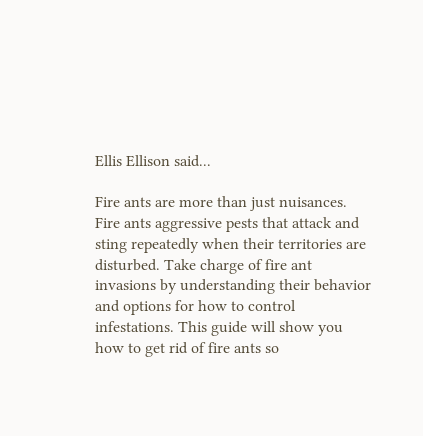Ellis Ellison said...

Fire ants are more than just nuisances. Fire ants aggressive pests that attack and sting repeatedly when their territories are disturbed. Take charge of fire ant invasions by understanding their behavior and options for how to control infestations. This guide will show you how to get rid of fire ants so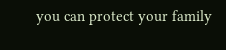you can protect your family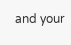and your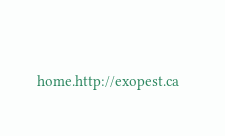home.http://exopest.ca